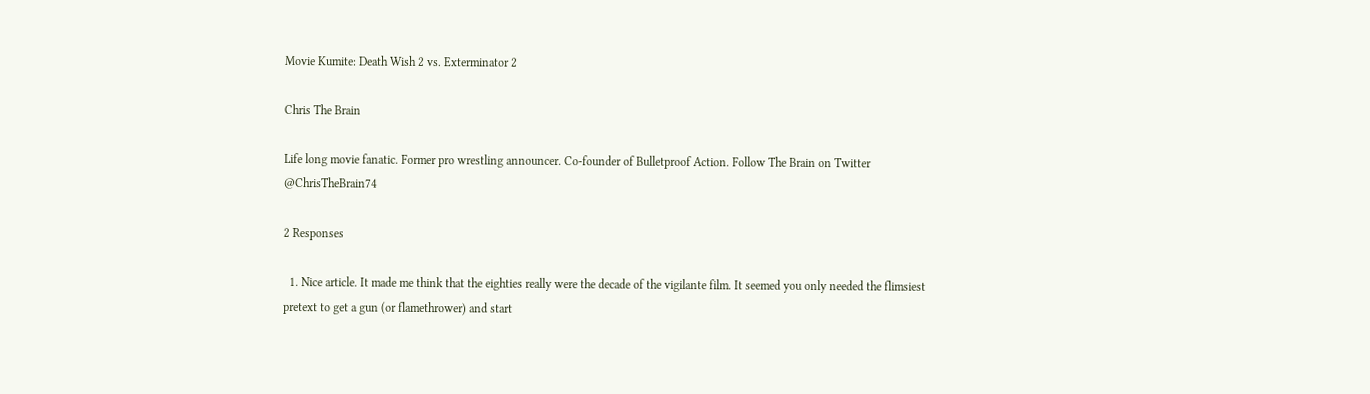Movie Kumite: Death Wish 2 vs. Exterminator 2

Chris The Brain

Life long movie fanatic. Former pro wrestling announcer. Co-founder of Bulletproof Action. Follow The Brain on Twitter @ChrisTheBrain74

2 Responses

  1. Nice article. It made me think that the eighties really were the decade of the vigilante film. It seemed you only needed the flimsiest pretext to get a gun (or flamethrower) and start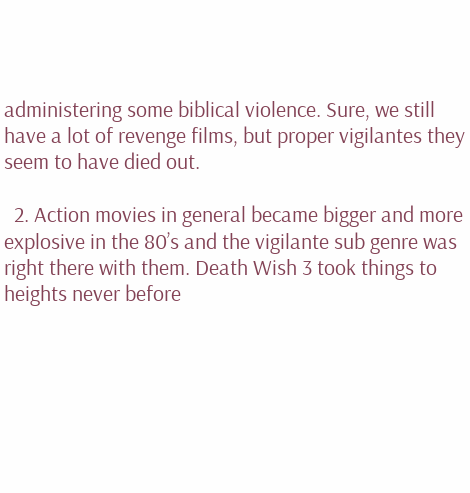administering some biblical violence. Sure, we still have a lot of revenge films, but proper vigilantes they seem to have died out.

  2. Action movies in general became bigger and more explosive in the 80’s and the vigilante sub genre was right there with them. Death Wish 3 took things to heights never before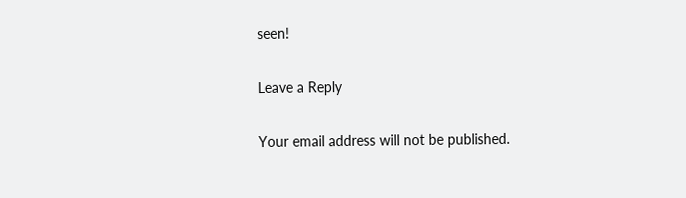seen!

Leave a Reply

Your email address will not be published.